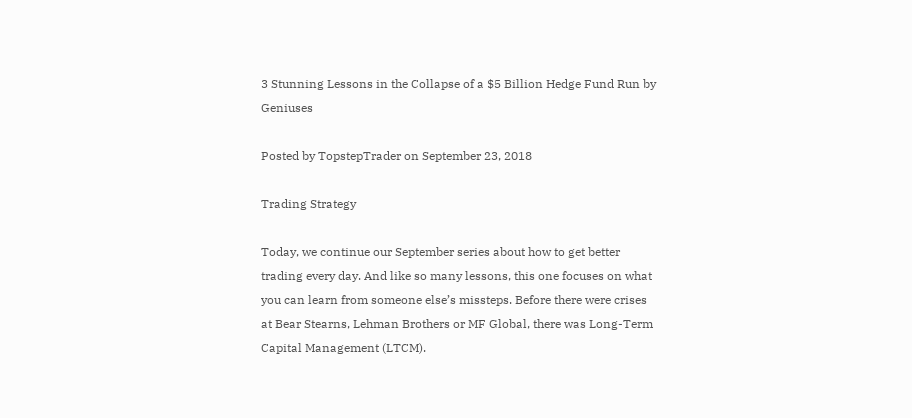3 Stunning Lessons in the Collapse of a $5 Billion Hedge Fund Run by Geniuses

Posted by TopstepTrader on September 23, 2018

Trading Strategy

Today, we continue our September series about how to get better trading every day. And like so many lessons, this one focuses on what you can learn from someone else’s missteps. Before there were crises at Bear Stearns, Lehman Brothers or MF Global, there was Long-Term Capital Management (LTCM).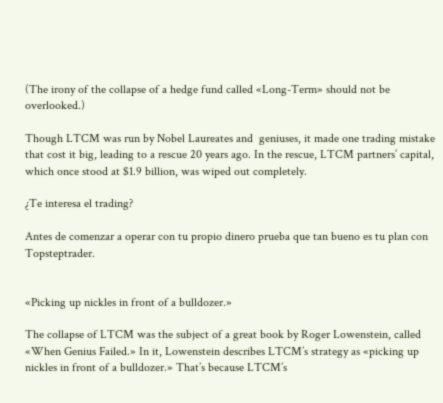(The irony of the collapse of a hedge fund called «Long-Term» should not be overlooked.)

Though LTCM was run by Nobel Laureates and  geniuses, it made one trading mistake that cost it big, leading to a rescue 20 years ago. In the rescue, LTCM partners’ capital, which once stood at $1.9 billion, was wiped out completely.

¿Te interesa el trading?

Antes de comenzar a operar con tu propio dinero prueba que tan bueno es tu plan con Topsteptrader.


«Picking up nickles in front of a bulldozer.»

The collapse of LTCM was the subject of a great book by Roger Lowenstein, called «When Genius Failed.» In it, Lowenstein describes LTCM’s strategy as «picking up nickles in front of a bulldozer.» That’s because LTCM’s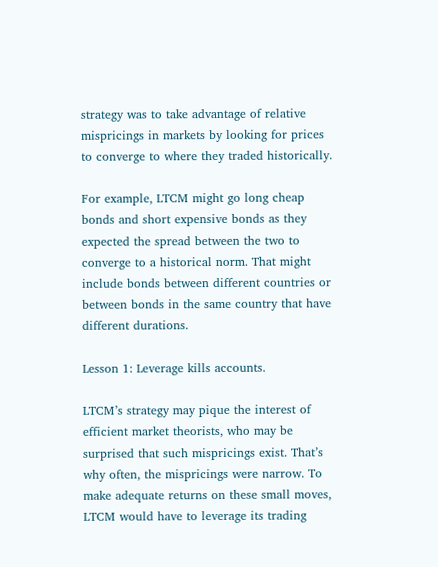strategy was to take advantage of relative mispricings in markets by looking for prices to converge to where they traded historically.

For example, LTCM might go long cheap bonds and short expensive bonds as they expected the spread between the two to converge to a historical norm. That might include bonds between different countries or between bonds in the same country that have different durations.

Lesson 1: Leverage kills accounts.

LTCM’s strategy may pique the interest of efficient market theorists, who may be surprised that such mispricings exist. That’s why often, the mispricings were narrow. To make adequate returns on these small moves, LTCM would have to leverage its trading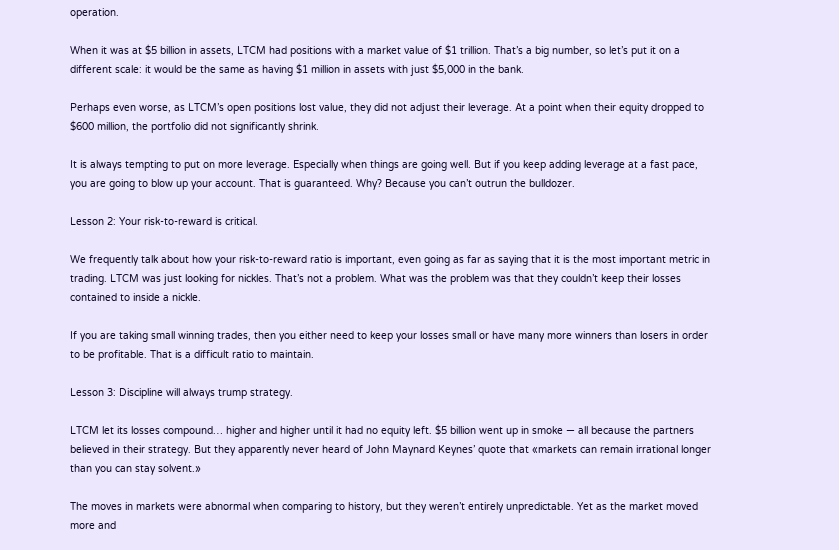operation.

When it was at $5 billion in assets, LTCM had positions with a market value of $1 trillion. That’s a big number, so let’s put it on a different scale: it would be the same as having $1 million in assets with just $5,000 in the bank.

Perhaps even worse, as LTCM’s open positions lost value, they did not adjust their leverage. At a point when their equity dropped to $600 million, the portfolio did not significantly shrink.

It is always tempting to put on more leverage. Especially when things are going well. But if you keep adding leverage at a fast pace, you are going to blow up your account. That is guaranteed. Why? Because you can’t outrun the bulldozer.

Lesson 2: Your risk-to-reward is critical.

We frequently talk about how your risk-to-reward ratio is important, even going as far as saying that it is the most important metric in trading. LTCM was just looking for nickles. That’s not a problem. What was the problem was that they couldn’t keep their losses contained to inside a nickle.

If you are taking small winning trades, then you either need to keep your losses small or have many more winners than losers in order to be profitable. That is a difficult ratio to maintain.

Lesson 3: Discipline will always trump strategy.

LTCM let its losses compound… higher and higher until it had no equity left. $5 billion went up in smoke — all because the partners believed in their strategy. But they apparently never heard of John Maynard Keynes’ quote that «markets can remain irrational longer than you can stay solvent.»

The moves in markets were abnormal when comparing to history, but they weren’t entirely unpredictable. Yet as the market moved more and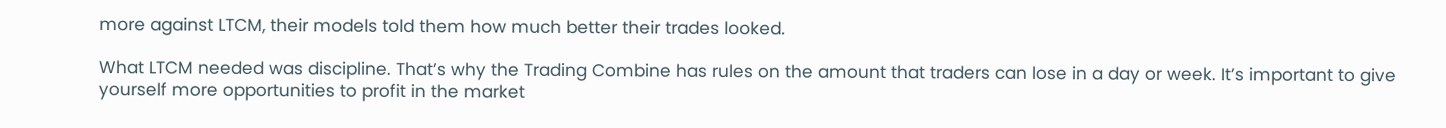more against LTCM, their models told them how much better their trades looked.

What LTCM needed was discipline. That’s why the Trading Combine has rules on the amount that traders can lose in a day or week. It’s important to give yourself more opportunities to profit in the market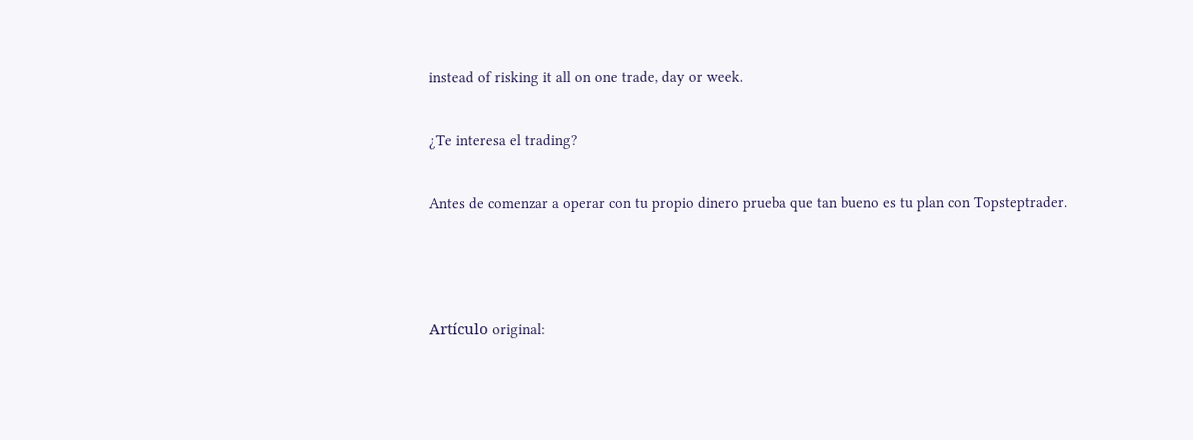instead of risking it all on one trade, day or week.

¿Te interesa el trading?

Antes de comenzar a operar con tu propio dinero prueba que tan bueno es tu plan con Topsteptrader.



Artículo original: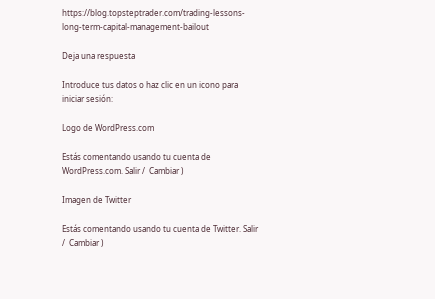https://blog.topsteptrader.com/trading-lessons-long-term-capital-management-bailout

Deja una respuesta

Introduce tus datos o haz clic en un icono para iniciar sesión:

Logo de WordPress.com

Estás comentando usando tu cuenta de WordPress.com. Salir /  Cambiar )

Imagen de Twitter

Estás comentando usando tu cuenta de Twitter. Salir /  Cambiar )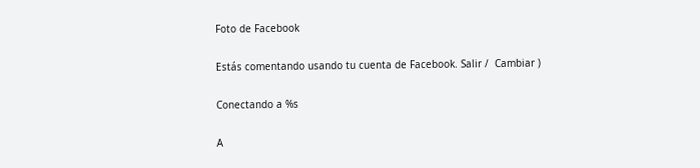Foto de Facebook

Estás comentando usando tu cuenta de Facebook. Salir /  Cambiar )

Conectando a %s

A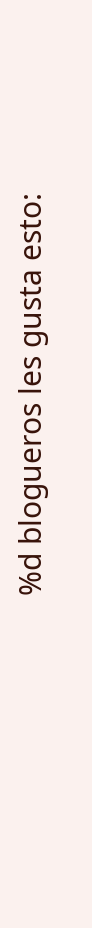%d blogueros les gusta esto: